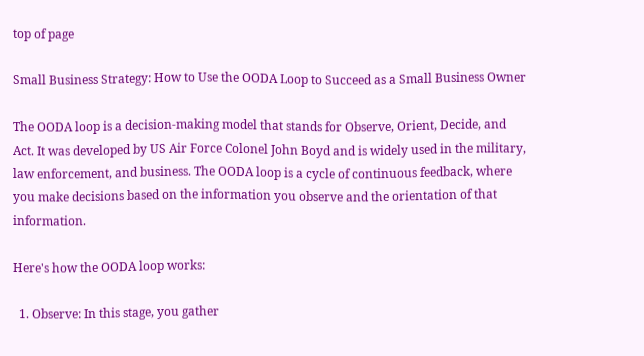top of page

Small Business Strategy: How to Use the OODA Loop to Succeed as a Small Business Owner

The OODA loop is a decision-making model that stands for Observe, Orient, Decide, and Act. It was developed by US Air Force Colonel John Boyd and is widely used in the military, law enforcement, and business. The OODA loop is a cycle of continuous feedback, where you make decisions based on the information you observe and the orientation of that information.

Here's how the OODA loop works:

  1. Observe: In this stage, you gather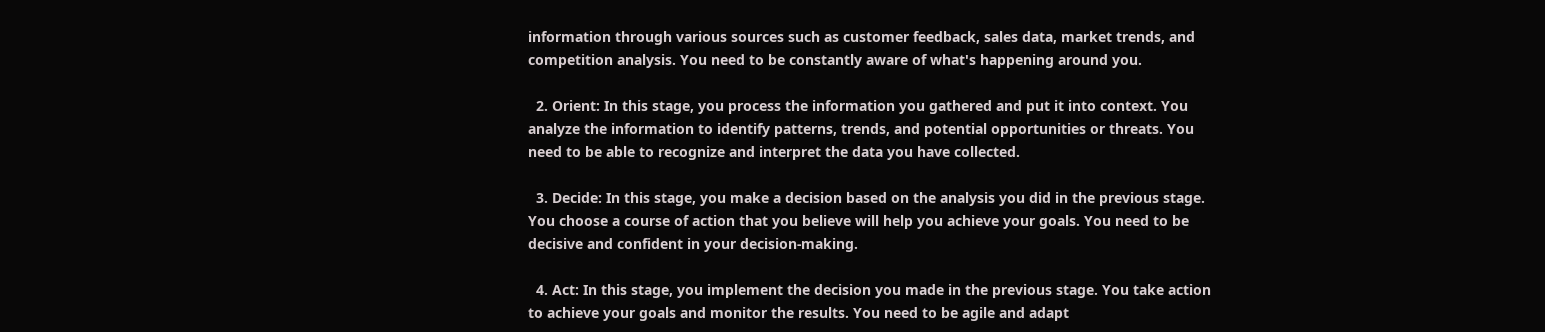information through various sources such as customer feedback, sales data, market trends, and competition analysis. You need to be constantly aware of what's happening around you.

  2. Orient: In this stage, you process the information you gathered and put it into context. You analyze the information to identify patterns, trends, and potential opportunities or threats. You need to be able to recognize and interpret the data you have collected.

  3. Decide: In this stage, you make a decision based on the analysis you did in the previous stage. You choose a course of action that you believe will help you achieve your goals. You need to be decisive and confident in your decision-making.

  4. Act: In this stage, you implement the decision you made in the previous stage. You take action to achieve your goals and monitor the results. You need to be agile and adapt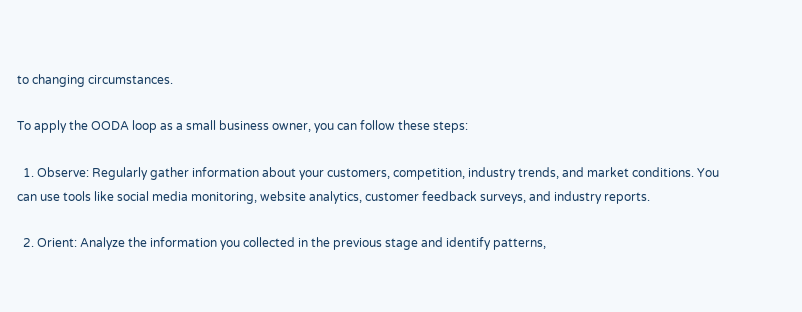to changing circumstances.

To apply the OODA loop as a small business owner, you can follow these steps:

  1. Observe: Regularly gather information about your customers, competition, industry trends, and market conditions. You can use tools like social media monitoring, website analytics, customer feedback surveys, and industry reports.

  2. Orient: Analyze the information you collected in the previous stage and identify patterns,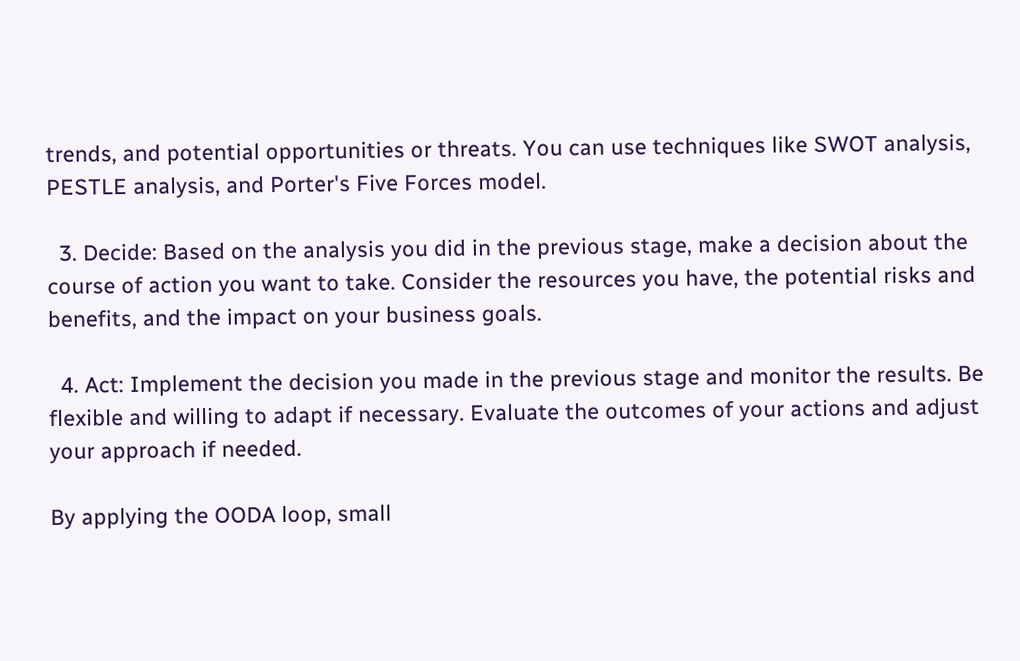trends, and potential opportunities or threats. You can use techniques like SWOT analysis, PESTLE analysis, and Porter's Five Forces model.

  3. Decide: Based on the analysis you did in the previous stage, make a decision about the course of action you want to take. Consider the resources you have, the potential risks and benefits, and the impact on your business goals.

  4. Act: Implement the decision you made in the previous stage and monitor the results. Be flexible and willing to adapt if necessary. Evaluate the outcomes of your actions and adjust your approach if needed.

By applying the OODA loop, small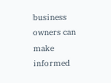business owners can make informed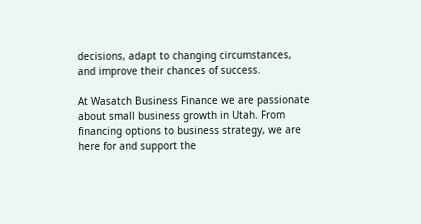decisions, adapt to changing circumstances, and improve their chances of success.

At Wasatch Business Finance we are passionate about small business growth in Utah. From financing options to business strategy, we are here for and support the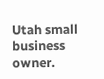Utah small business owner.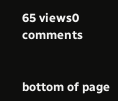65 views0 comments


bottom of page